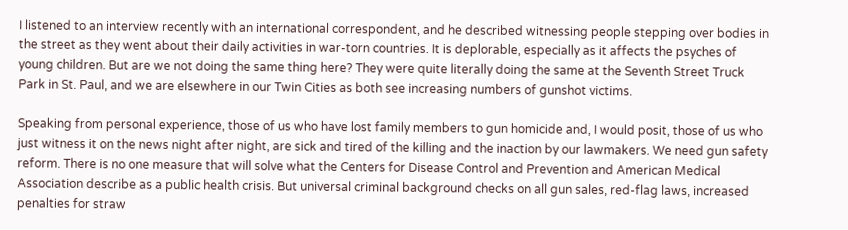I listened to an interview recently with an international correspondent, and he described witnessing people stepping over bodies in the street as they went about their daily activities in war-torn countries. It is deplorable, especially as it affects the psyches of young children. But are we not doing the same thing here? They were quite literally doing the same at the Seventh Street Truck Park in St. Paul, and we are elsewhere in our Twin Cities as both see increasing numbers of gunshot victims.

Speaking from personal experience, those of us who have lost family members to gun homicide and, I would posit, those of us who just witness it on the news night after night, are sick and tired of the killing and the inaction by our lawmakers. We need gun safety reform. There is no one measure that will solve what the Centers for Disease Control and Prevention and American Medical Association describe as a public health crisis. But universal criminal background checks on all gun sales, red-flag laws, increased penalties for straw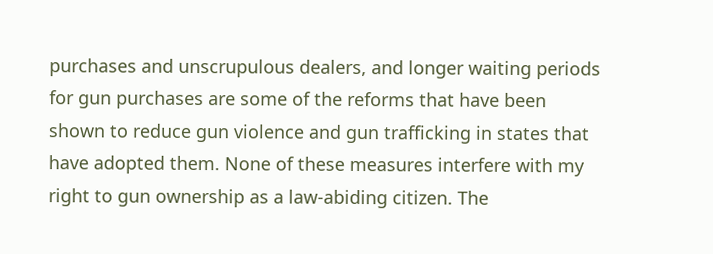purchases and unscrupulous dealers, and longer waiting periods for gun purchases are some of the reforms that have been shown to reduce gun violence and gun trafficking in states that have adopted them. None of these measures interfere with my right to gun ownership as a law-abiding citizen. The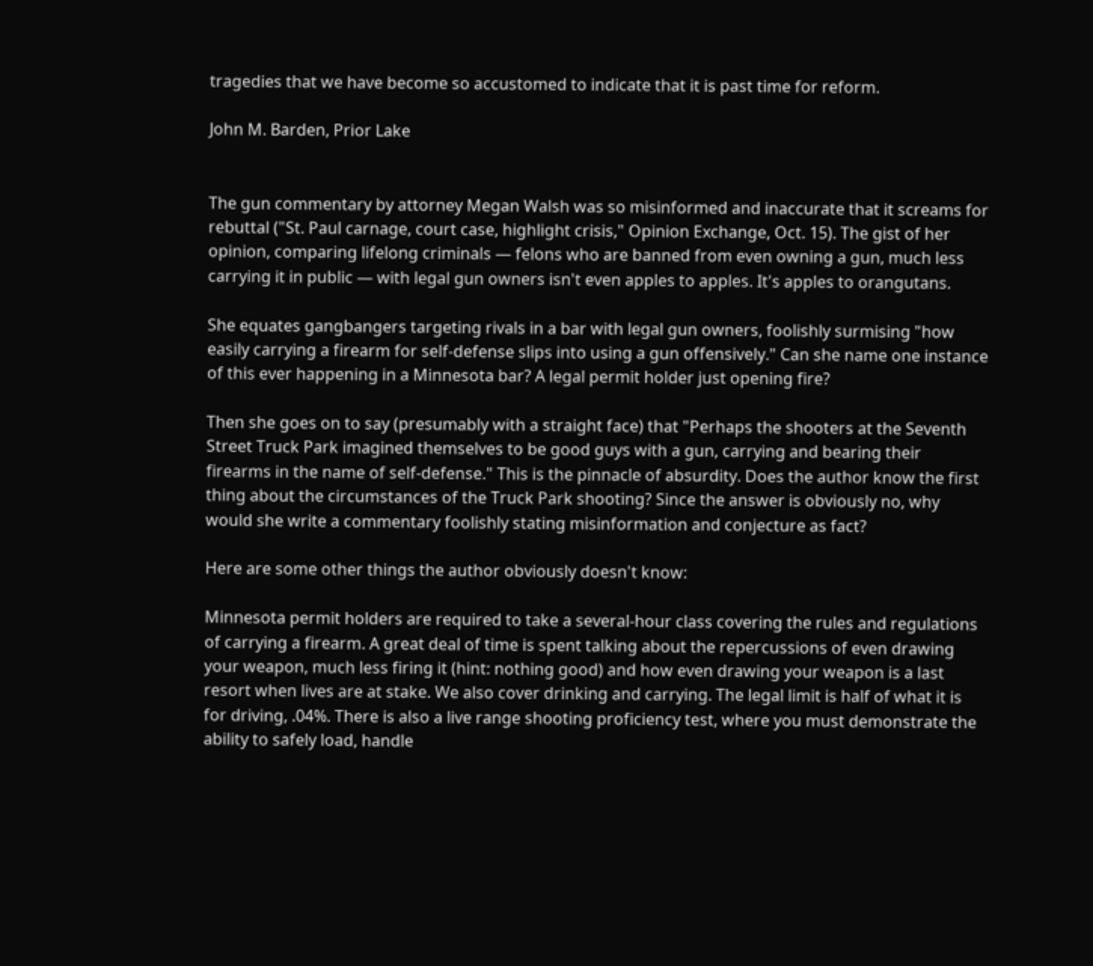tragedies that we have become so accustomed to indicate that it is past time for reform.

John M. Barden, Prior Lake


The gun commentary by attorney Megan Walsh was so misinformed and inaccurate that it screams for rebuttal ("St. Paul carnage, court case, highlight crisis," Opinion Exchange, Oct. 15). The gist of her opinion, comparing lifelong criminals — felons who are banned from even owning a gun, much less carrying it in public — with legal gun owners isn't even apples to apples. It's apples to orangutans.

She equates gangbangers targeting rivals in a bar with legal gun owners, foolishly surmising "how easily carrying a firearm for self-defense slips into using a gun offensively." Can she name one instance of this ever happening in a Minnesota bar? A legal permit holder just opening fire?

Then she goes on to say (presumably with a straight face) that "Perhaps the shooters at the Seventh Street Truck Park imagined themselves to be good guys with a gun, carrying and bearing their firearms in the name of self-defense." This is the pinnacle of absurdity. Does the author know the first thing about the circumstances of the Truck Park shooting? Since the answer is obviously no, why would she write a commentary foolishly stating misinformation and conjecture as fact?

Here are some other things the author obviously doesn't know:

Minnesota permit holders are required to take a several-hour class covering the rules and regulations of carrying a firearm. A great deal of time is spent talking about the repercussions of even drawing your weapon, much less firing it (hint: nothing good) and how even drawing your weapon is a last resort when lives are at stake. We also cover drinking and carrying. The legal limit is half of what it is for driving, .04%. There is also a live range shooting proficiency test, where you must demonstrate the ability to safely load, handle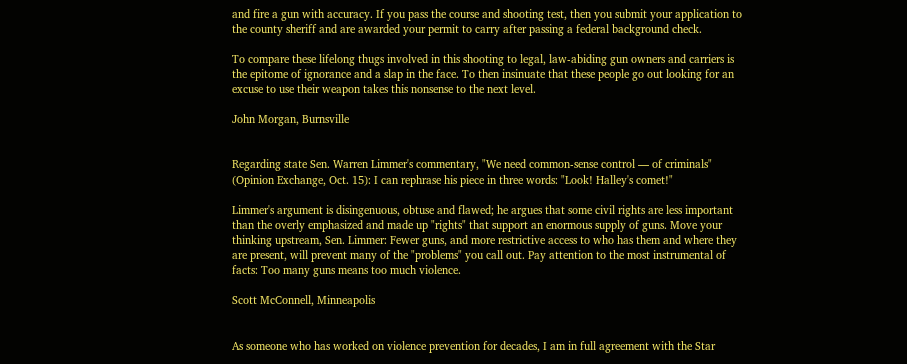and fire a gun with accuracy. If you pass the course and shooting test, then you submit your application to the county sheriff and are awarded your permit to carry after passing a federal background check.

To compare these lifelong thugs involved in this shooting to legal, law-abiding gun owners and carriers is the epitome of ignorance and a slap in the face. To then insinuate that these people go out looking for an excuse to use their weapon takes this nonsense to the next level.

John Morgan, Burnsville


Regarding state Sen. Warren Limmer's commentary, "We need common-sense control — of criminals" (Opinion Exchange, Oct. 15): I can rephrase his piece in three words: "Look! Halley's comet!"

Limmer's argument is disingenuous, obtuse and flawed; he argues that some civil rights are less important than the overly emphasized and made up "rights" that support an enormous supply of guns. Move your thinking upstream, Sen. Limmer: Fewer guns, and more restrictive access to who has them and where they are present, will prevent many of the "problems" you call out. Pay attention to the most instrumental of facts: Too many guns means too much violence.

Scott McConnell, Minneapolis


As someone who has worked on violence prevention for decades, I am in full agreement with the Star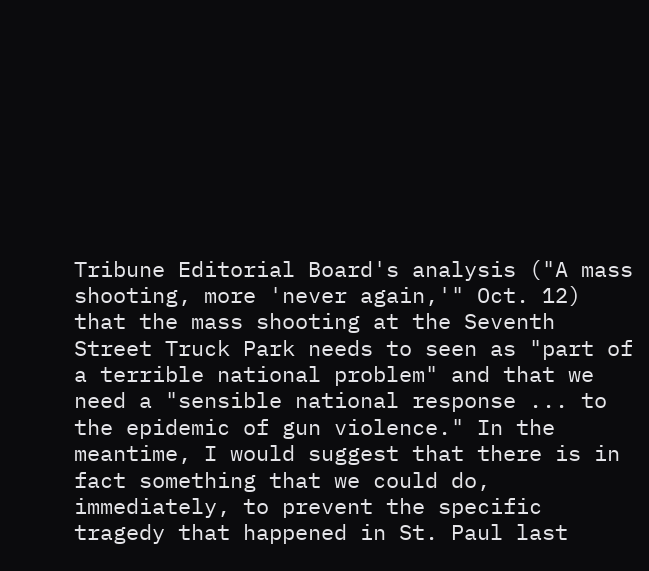Tribune Editorial Board's analysis ("A mass shooting, more 'never again,'" Oct. 12) that the mass shooting at the Seventh Street Truck Park needs to seen as "part of a terrible national problem" and that we need a "sensible national response ... to the epidemic of gun violence." In the meantime, I would suggest that there is in fact something that we could do, immediately, to prevent the specific tragedy that happened in St. Paul last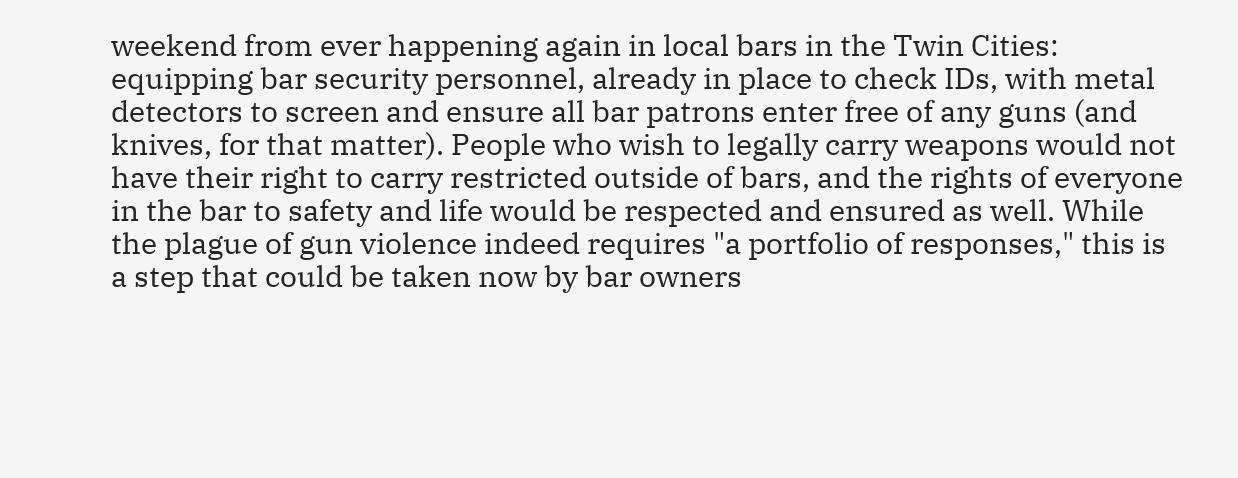weekend from ever happening again in local bars in the Twin Cities: equipping bar security personnel, already in place to check IDs, with metal detectors to screen and ensure all bar patrons enter free of any guns (and knives, for that matter). People who wish to legally carry weapons would not have their right to carry restricted outside of bars, and the rights of everyone in the bar to safety and life would be respected and ensured as well. While the plague of gun violence indeed requires "a portfolio of responses," this is a step that could be taken now by bar owners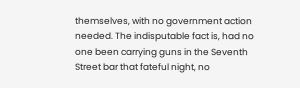themselves, with no government action needed. The indisputable fact is, had no one been carrying guns in the Seventh Street bar that fateful night, no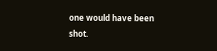one would have been shot.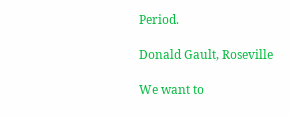Period.

Donald Gault, Roseville

We want to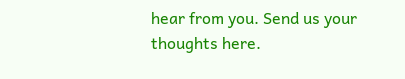hear from you. Send us your thoughts here.